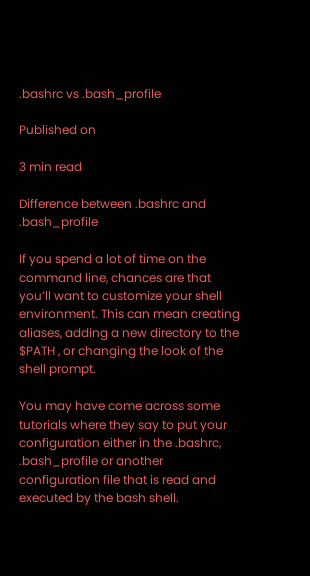.bashrc vs .bash_profile

Published on

3 min read

Difference between .bashrc and .bash_profile

If you spend a lot of time on the command line, chances are that you’ll want to customize your shell environment. This can mean creating aliases, adding a new directory to the $PATH , or changing the look of the shell prompt.

You may have come across some tutorials where they say to put your configuration either in the .bashrc, .bash_profile or another configuration file that is read and executed by the bash shell.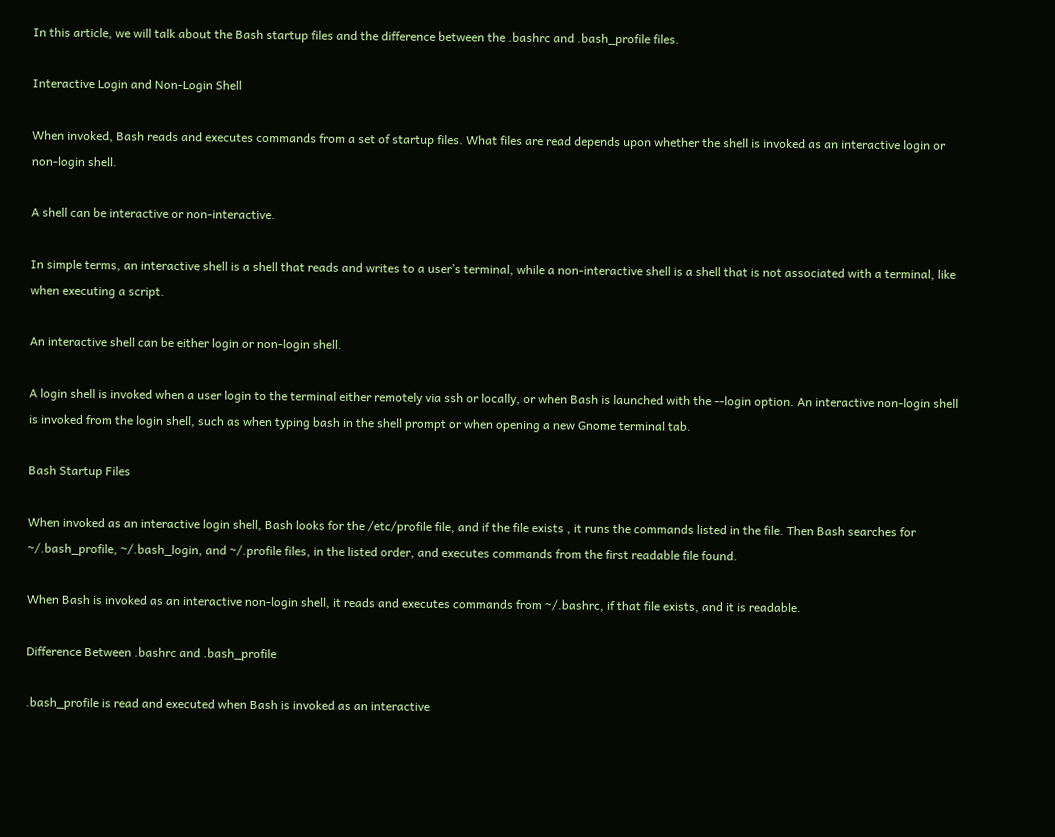In this article, we will talk about the Bash startup files and the difference between the .bashrc and .bash_profile files.

Interactive Login and Non-Login Shell

When invoked, Bash reads and executes commands from a set of startup files. What files are read depends upon whether the shell is invoked as an interactive login or non-login shell.

A shell can be interactive or non-interactive.

In simple terms, an interactive shell is a shell that reads and writes to a user’s terminal, while a non-interactive shell is a shell that is not associated with a terminal, like when executing a script.

An interactive shell can be either login or non-login shell.

A login shell is invoked when a user login to the terminal either remotely via ssh or locally, or when Bash is launched with the --login option. An interactive non-login shell is invoked from the login shell, such as when typing bash in the shell prompt or when opening a new Gnome terminal tab.

Bash Startup Files

When invoked as an interactive login shell, Bash looks for the /etc/profile file, and if the file exists , it runs the commands listed in the file. Then Bash searches for ~/.bash_profile, ~/.bash_login, and ~/.profile files, in the listed order, and executes commands from the first readable file found.

When Bash is invoked as an interactive non-login shell, it reads and executes commands from ~/.bashrc, if that file exists, and it is readable.

Difference Between .bashrc and .bash_profile

.bash_profile is read and executed when Bash is invoked as an interactive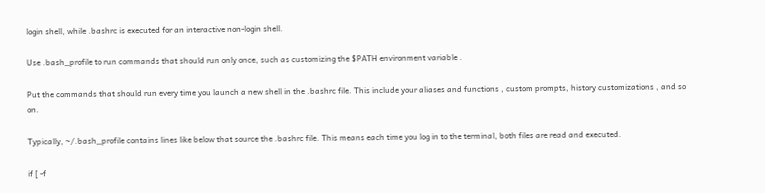login shell, while .bashrc is executed for an interactive non-login shell.

Use .bash_profile to run commands that should run only once, such as customizing the $PATH environment variable .

Put the commands that should run every time you launch a new shell in the .bashrc file. This include your aliases and functions , custom prompts, history customizations , and so on.

Typically, ~/.bash_profile contains lines like below that source the .bashrc file. This means each time you log in to the terminal, both files are read and executed.

if [ -f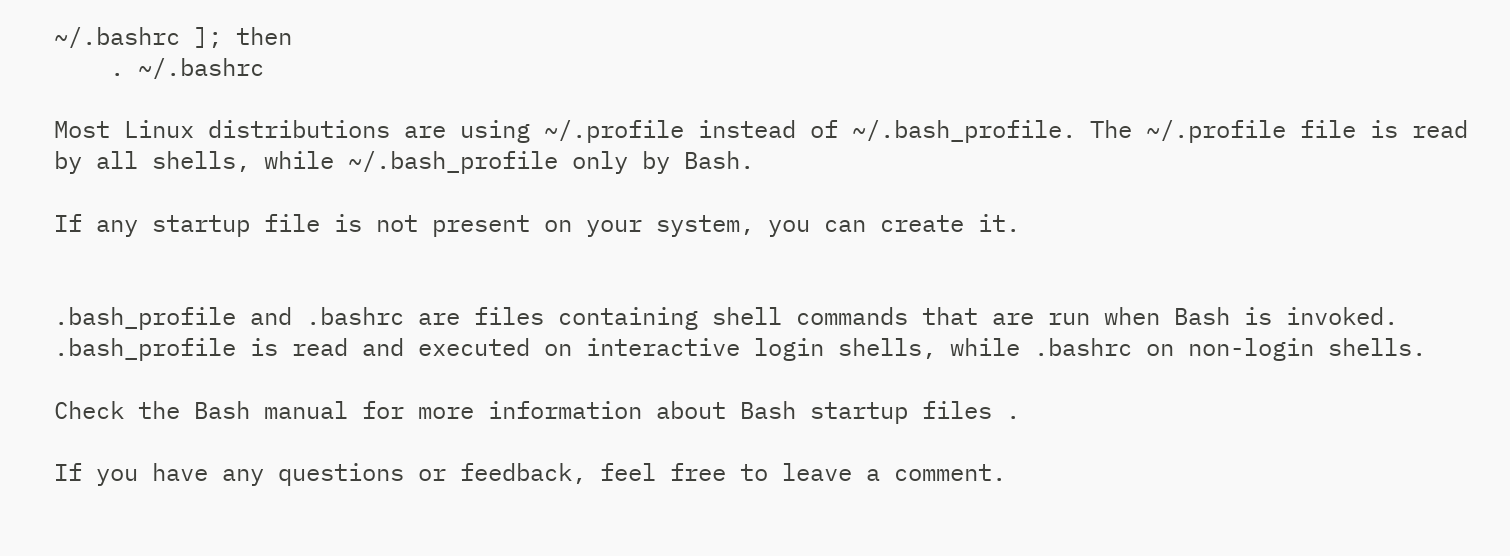~/.bashrc ]; then
    . ~/.bashrc

Most Linux distributions are using ~/.profile instead of ~/.bash_profile. The ~/.profile file is read by all shells, while ~/.bash_profile only by Bash.

If any startup file is not present on your system, you can create it.


.bash_profile and .bashrc are files containing shell commands that are run when Bash is invoked. .bash_profile is read and executed on interactive login shells, while .bashrc on non-login shells.

Check the Bash manual for more information about Bash startup files .

If you have any questions or feedback, feel free to leave a comment.